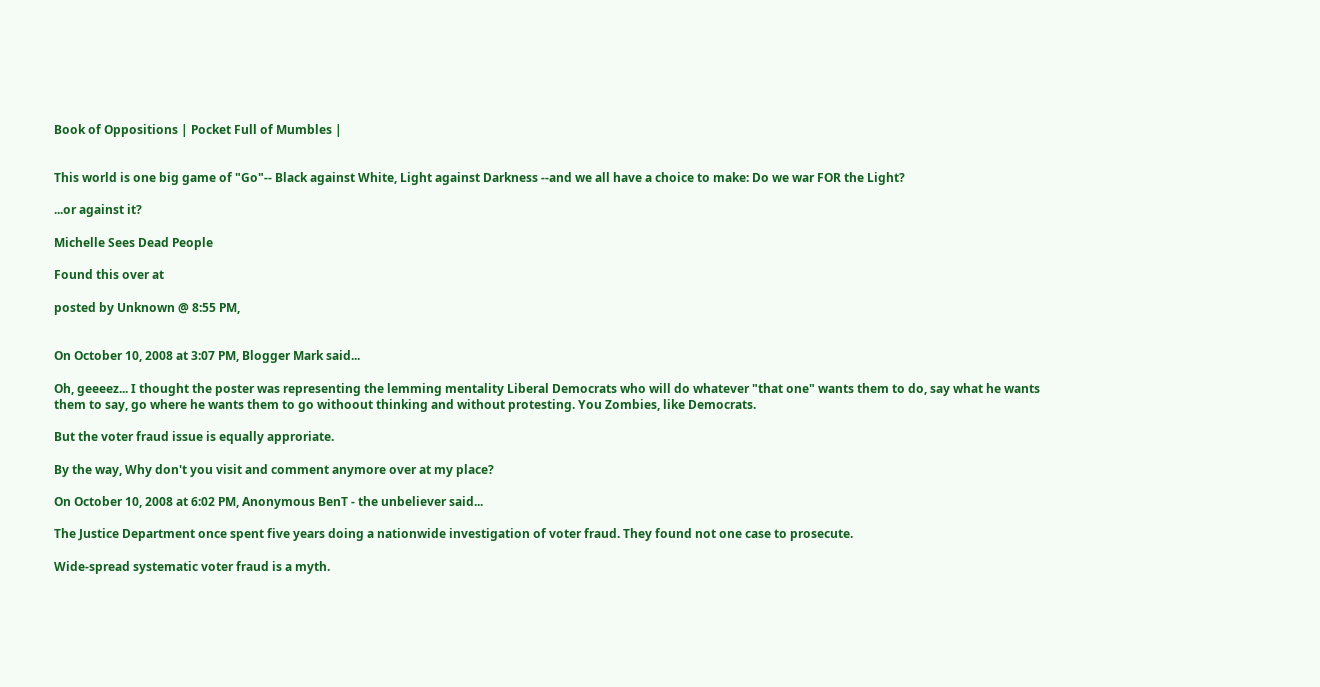Book of Oppositions | Pocket Full of Mumbles |


This world is one big game of "Go"-- Black against White, Light against Darkness --and we all have a choice to make: Do we war FOR the Light?

...or against it?

Michelle Sees Dead People

Found this over at

posted by Unknown @ 8:55 PM,


On October 10, 2008 at 3:07 PM, Blogger Mark said...

Oh, geeeez... I thought the poster was representing the lemming mentality Liberal Democrats who will do whatever "that one" wants them to do, say what he wants them to say, go where he wants them to go withoout thinking and without protesting. You Zombies, like Democrats.

But the voter fraud issue is equally approriate.

By the way, Why don't you visit and comment anymore over at my place?

On October 10, 2008 at 6:02 PM, Anonymous BenT - the unbeliever said...

The Justice Department once spent five years doing a nationwide investigation of voter fraud. They found not one case to prosecute.

Wide-spread systematic voter fraud is a myth.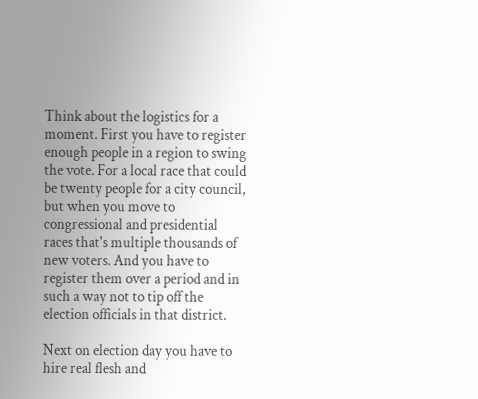Think about the logistics for a moment. First you have to register enough people in a region to swing the vote. For a local race that could be twenty people for a city council, but when you move to congressional and presidential races that's multiple thousands of new voters. And you have to register them over a period and in such a way not to tip off the election officials in that district.

Next on election day you have to hire real flesh and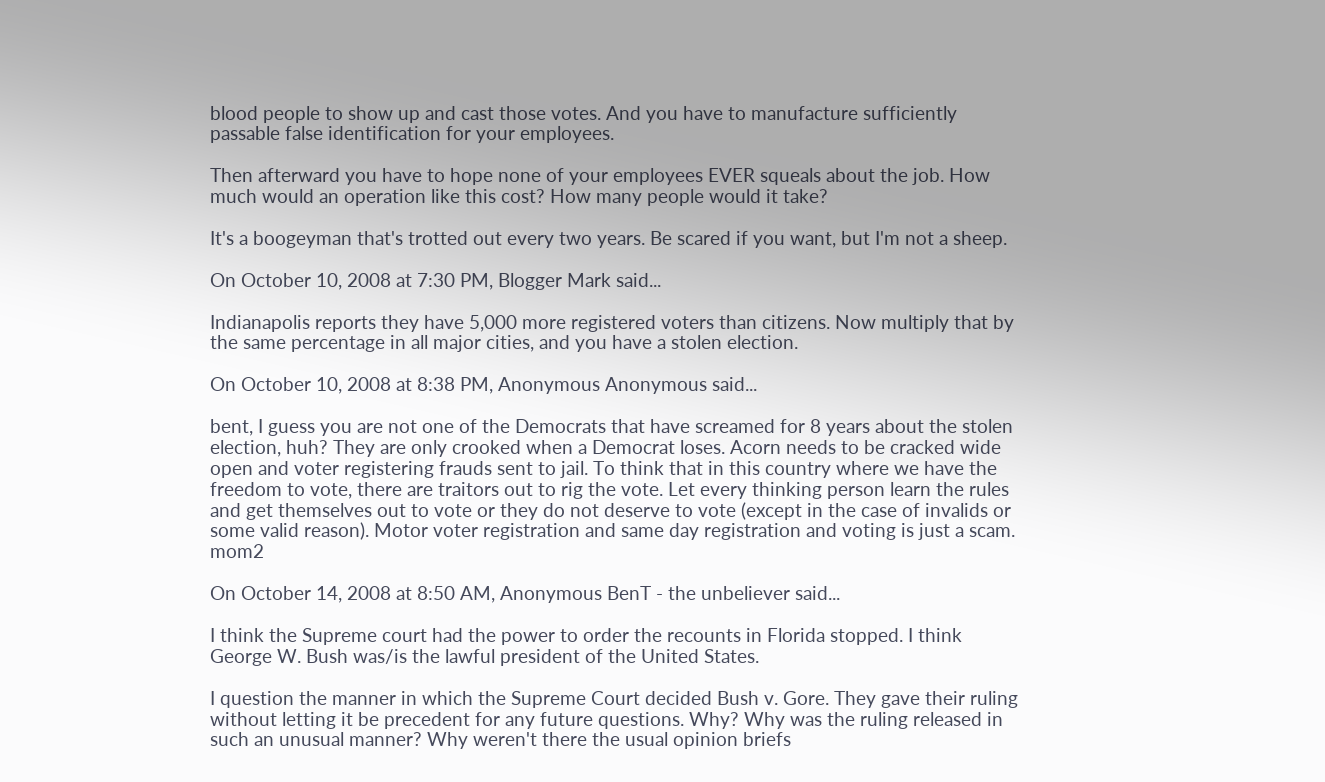blood people to show up and cast those votes. And you have to manufacture sufficiently passable false identification for your employees.

Then afterward you have to hope none of your employees EVER squeals about the job. How much would an operation like this cost? How many people would it take?

It's a boogeyman that's trotted out every two years. Be scared if you want, but I'm not a sheep.

On October 10, 2008 at 7:30 PM, Blogger Mark said...

Indianapolis reports they have 5,000 more registered voters than citizens. Now multiply that by the same percentage in all major cities, and you have a stolen election.

On October 10, 2008 at 8:38 PM, Anonymous Anonymous said...

bent, I guess you are not one of the Democrats that have screamed for 8 years about the stolen election, huh? They are only crooked when a Democrat loses. Acorn needs to be cracked wide open and voter registering frauds sent to jail. To think that in this country where we have the freedom to vote, there are traitors out to rig the vote. Let every thinking person learn the rules and get themselves out to vote or they do not deserve to vote (except in the case of invalids or some valid reason). Motor voter registration and same day registration and voting is just a scam. mom2

On October 14, 2008 at 8:50 AM, Anonymous BenT - the unbeliever said...

I think the Supreme court had the power to order the recounts in Florida stopped. I think George W. Bush was/is the lawful president of the United States.

I question the manner in which the Supreme Court decided Bush v. Gore. They gave their ruling without letting it be precedent for any future questions. Why? Why was the ruling released in such an unusual manner? Why weren't there the usual opinion briefs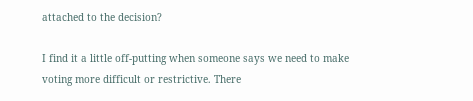attached to the decision?

I find it a little off-putting when someone says we need to make voting more difficult or restrictive. There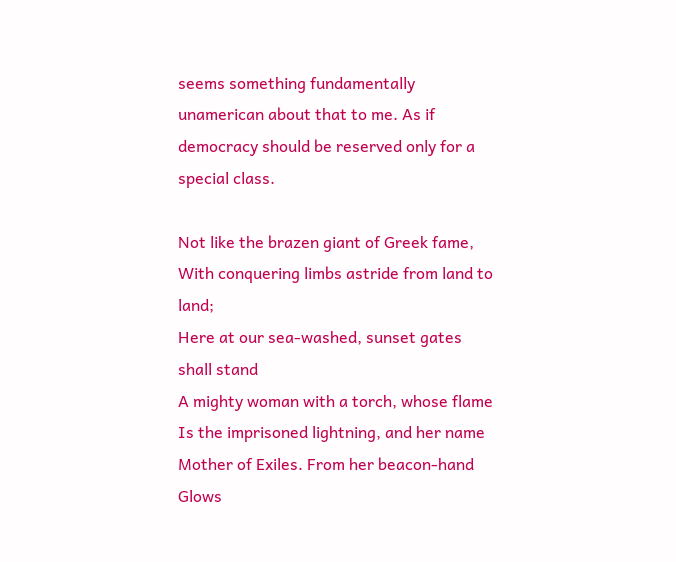seems something fundamentally unamerican about that to me. As if democracy should be reserved only for a special class.

Not like the brazen giant of Greek fame,
With conquering limbs astride from land to land;
Here at our sea-washed, sunset gates shall stand
A mighty woman with a torch, whose flame
Is the imprisoned lightning, and her name
Mother of Exiles. From her beacon-hand
Glows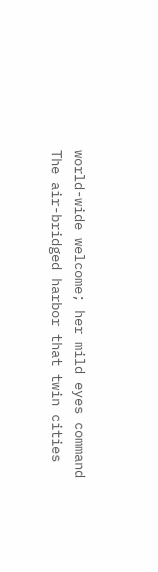world-wide welcome; her mild eyes command
The air-bridged harbor that twin cities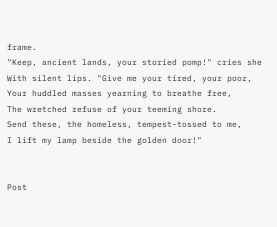frame.
"Keep, ancient lands, your storied pomp!" cries she
With silent lips. "Give me your tired, your poor,
Your huddled masses yearning to breathe free,
The wretched refuse of your teeming shore.
Send these, the homeless, tempest-tossed to me,
I lift my lamp beside the golden door!"


Post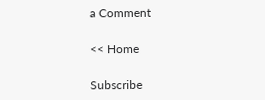a Comment

<< Home

Subscribe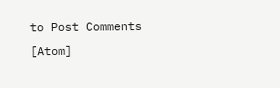to Post Comments [Atom]